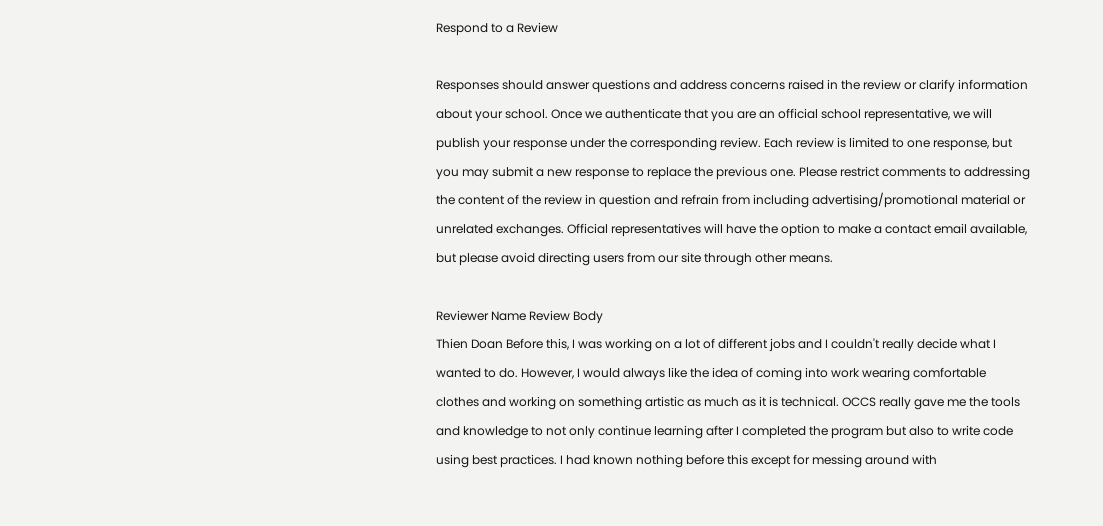Respond to a Review

Responses should answer questions and address concerns raised in the review or clarify information about your school. Once we authenticate that you are an official school representative, we will publish your response under the corresponding review. Each review is limited to one response, but you may submit a new response to replace the previous one. Please restrict comments to addressing the content of the review in question and refrain from including advertising/promotional material or unrelated exchanges. Official representatives will have the option to make a contact email available, but please avoid directing users from our site through other means.

Reviewer Name Review Body
Thien Doan Before this, I was working on a lot of different jobs and I couldn't really decide what I wanted to do. However, I would always like the idea of coming into work wearing comfortable clothes and working on something artistic as much as it is technical. OCCS really gave me the tools and knowledge to not only continue learning after I completed the program but also to write code using best practices. I had known nothing before this except for messing around with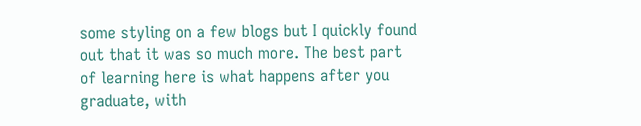some styling on a few blogs but I quickly found out that it was so much more. The best part of learning here is what happens after you graduate, with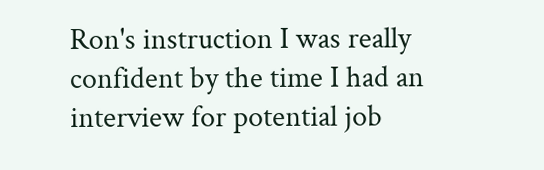Ron's instruction I was really confident by the time I had an interview for potential job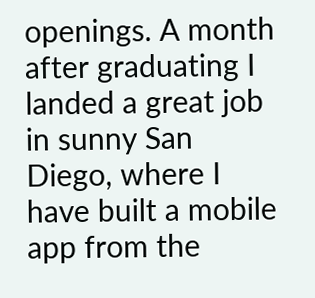openings. A month after graduating I landed a great job in sunny San Diego, where I have built a mobile app from the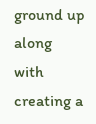ground up along with creating a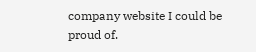company website I could be proud of.